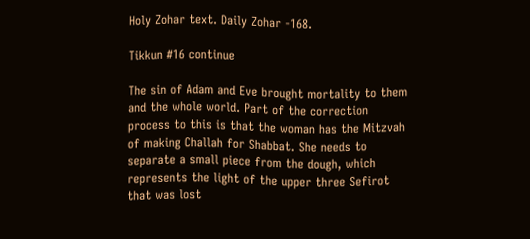Holy Zohar text. Daily Zohar -168.

Tikkun #16 continue

The sin of Adam and Eve brought mortality to them and the whole world. Part of the correction process to this is that the woman has the Mitzvah of making Challah for Shabbat. She needs to separate a small piece from the dough, which represents the light of the upper three Sefirot that was lost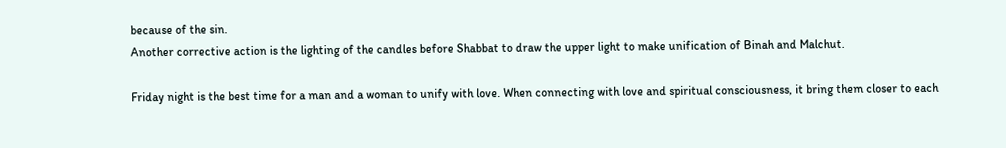because of the sin.
Another corrective action is the lighting of the candles before Shabbat to draw the upper light to make unification of Binah and Malchut.

Friday night is the best time for a man and a woman to unify with love. When connecting with love and spiritual consciousness, it bring them closer to each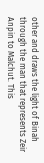other and draws the light of Binah through the man that represents Zeir Anpin to Malchut. This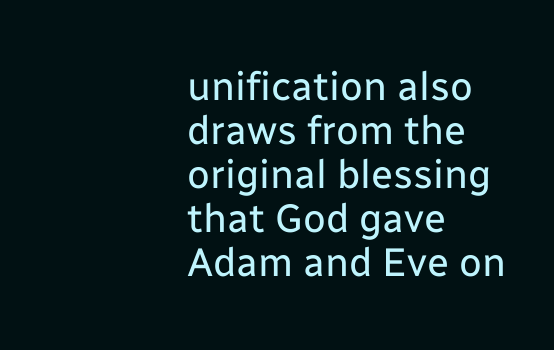unification also draws from the original blessing that God gave Adam and Eve on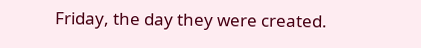Friday, the day they were created.